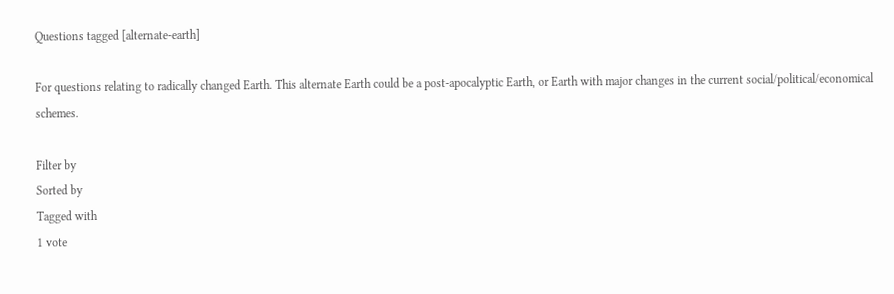Questions tagged [alternate-earth]

For questions relating to radically changed Earth. This alternate Earth could be a post-apocalyptic Earth, or Earth with major changes in the current social/political/economical schemes.

Filter by
Sorted by
Tagged with
1 vote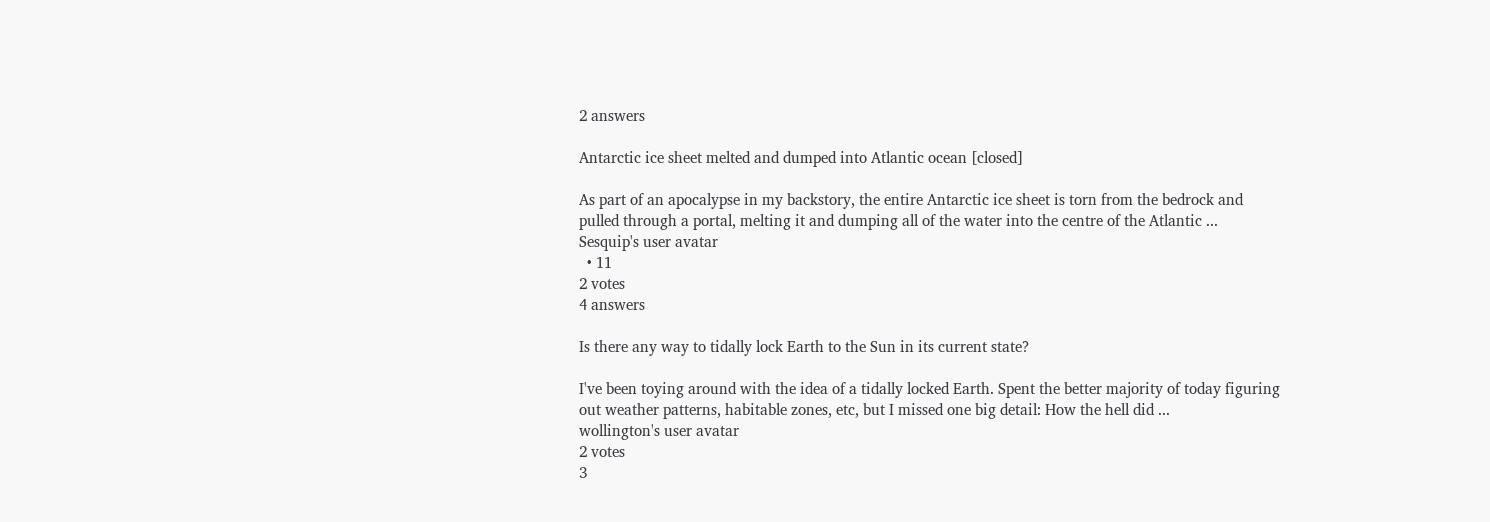2 answers

Antarctic ice sheet melted and dumped into Atlantic ocean [closed]

As part of an apocalypse in my backstory, the entire Antarctic ice sheet is torn from the bedrock and pulled through a portal, melting it and dumping all of the water into the centre of the Atlantic ...
Sesquip's user avatar
  • 11
2 votes
4 answers

Is there any way to tidally lock Earth to the Sun in its current state?

I've been toying around with the idea of a tidally locked Earth. Spent the better majority of today figuring out weather patterns, habitable zones, etc, but I missed one big detail: How the hell did ...
wollington's user avatar
2 votes
3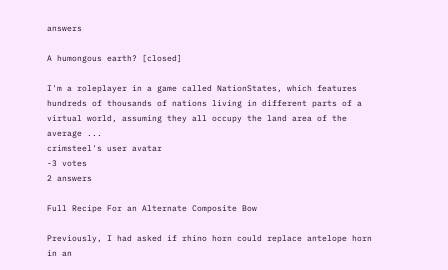answers

A humongous earth? [closed]

I'm a roleplayer in a game called NationStates, which features hundreds of thousands of nations living in different parts of a virtual world, assuming they all occupy the land area of the average ...
crimsteel's user avatar
-3 votes
2 answers

Full Recipe For an Alternate Composite Bow

Previously, I had asked if rhino horn could replace antelope horn in an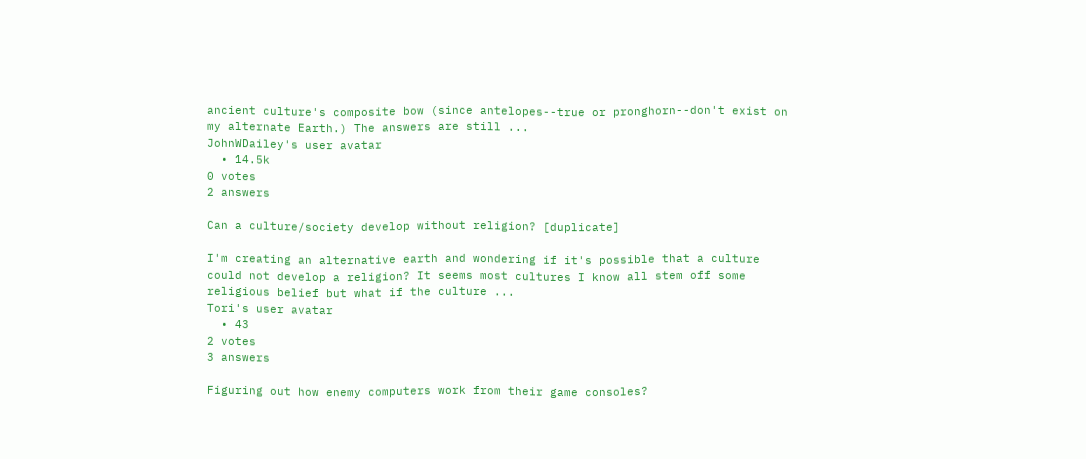ancient culture's composite bow (since antelopes--true or pronghorn--don't exist on my alternate Earth.) The answers are still ...
JohnWDailey's user avatar
  • 14.5k
0 votes
2 answers

Can a culture/society develop without religion? [duplicate]

I'm creating an alternative earth and wondering if it's possible that a culture could not develop a religion? It seems most cultures I know all stem off some religious belief but what if the culture ...
Tori's user avatar
  • 43
2 votes
3 answers

Figuring out how enemy computers work from their game consoles?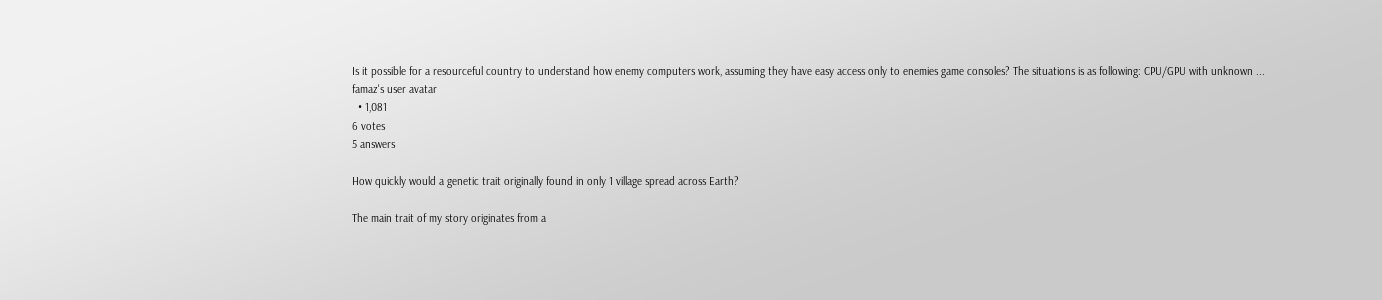Is it possible for a resourceful country to understand how enemy computers work, assuming they have easy access only to enemies game consoles? The situations is as following: CPU/GPU with unknown ...
famaz's user avatar
  • 1,081
6 votes
5 answers

How quickly would a genetic trait originally found in only 1 village spread across Earth?

The main trait of my story originates from a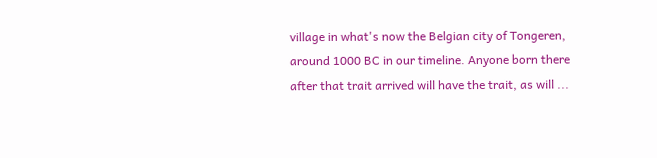village in what's now the Belgian city of Tongeren, around 1000 BC in our timeline. Anyone born there after that trait arrived will have the trait, as will ...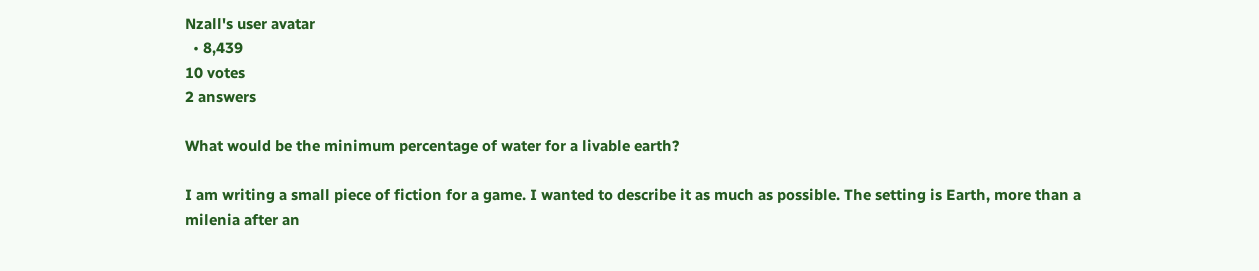Nzall's user avatar
  • 8,439
10 votes
2 answers

What would be the minimum percentage of water for a livable earth?

I am writing a small piece of fiction for a game. I wanted to describe it as much as possible. The setting is Earth, more than a milenia after an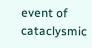event of cataclysmic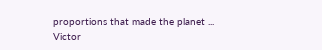proportions that made the planet ...
Victor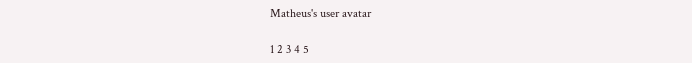Matheus's user avatar

1 2 3 4 5